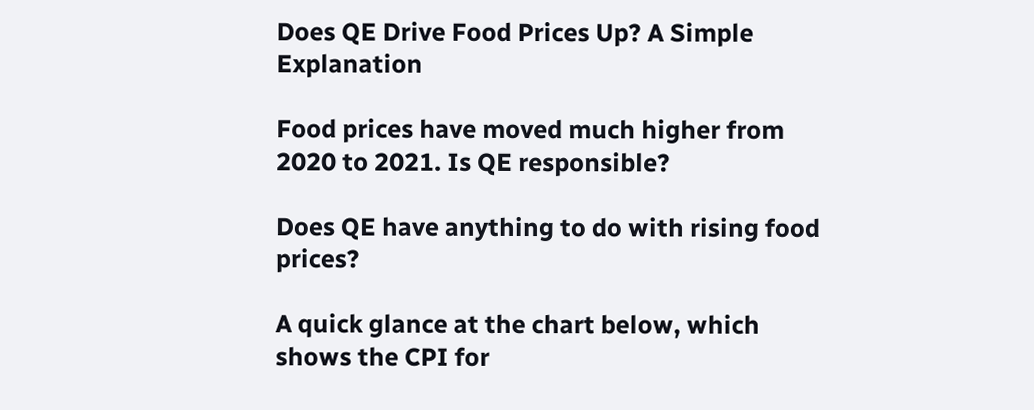Does QE Drive Food Prices Up? A Simple Explanation

Food prices have moved much higher from 2020 to 2021. Is QE responsible?

Does QE have anything to do with rising food prices?

A quick glance at the chart below, which shows the CPI for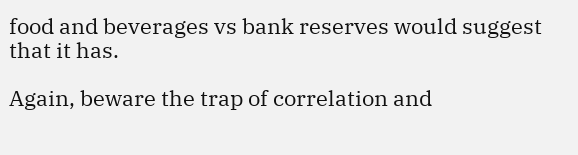food and beverages vs bank reserves would suggest that it has.

Again, beware the trap of correlation and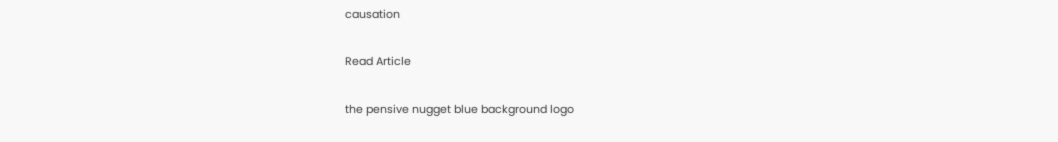causation

Read Article

the pensive nugget blue background logo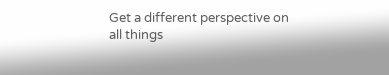Get a different perspective on all things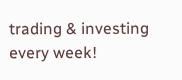trading & investing every week!